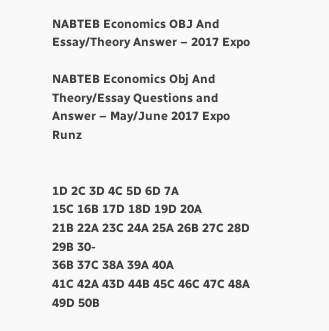NABTEB Economics OBJ And Essay/Theory Answer – 2017 Expo

NABTEB Economics Obj And Theory/Essay Questions and Answer – May/June 2017 Expo Runz


1D 2C 3D 4C 5D 6D 7A
15C 16B 17D 18D 19D 20A
21B 22A 23C 24A 25A 26B 27C 28D 29B 30-
36B 37C 38A 39A 40A
41C 42A 43D 44B 45C 46C 47C 48A 49D 50B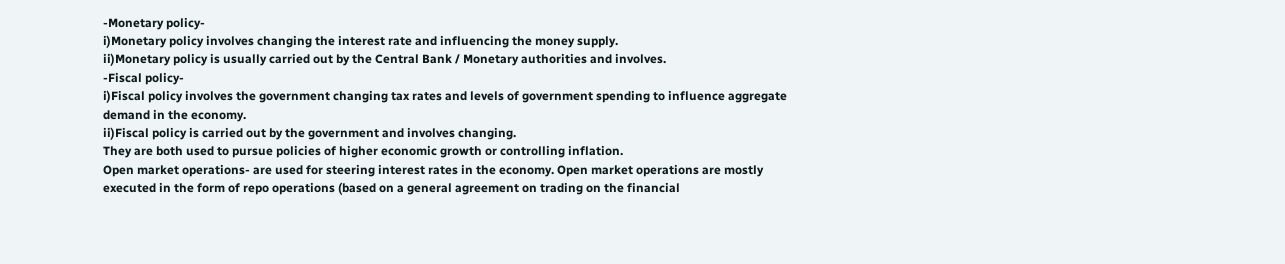-Monetary policy-
i)Monetary policy involves changing the interest rate and influencing the money supply.
ii)Monetary policy is usually carried out by the Central Bank / Monetary authorities and involves.
-Fiscal policy-
i)Fiscal policy involves the government changing tax rates and levels of government spending to influence aggregate demand in the economy.
ii)Fiscal policy is carried out by the government and involves changing.
They are both used to pursue policies of higher economic growth or controlling inflation.
Open market operations- are used for steering interest rates in the economy. Open market operations are mostly executed in the form of repo operations (based on a general agreement on trading on the financial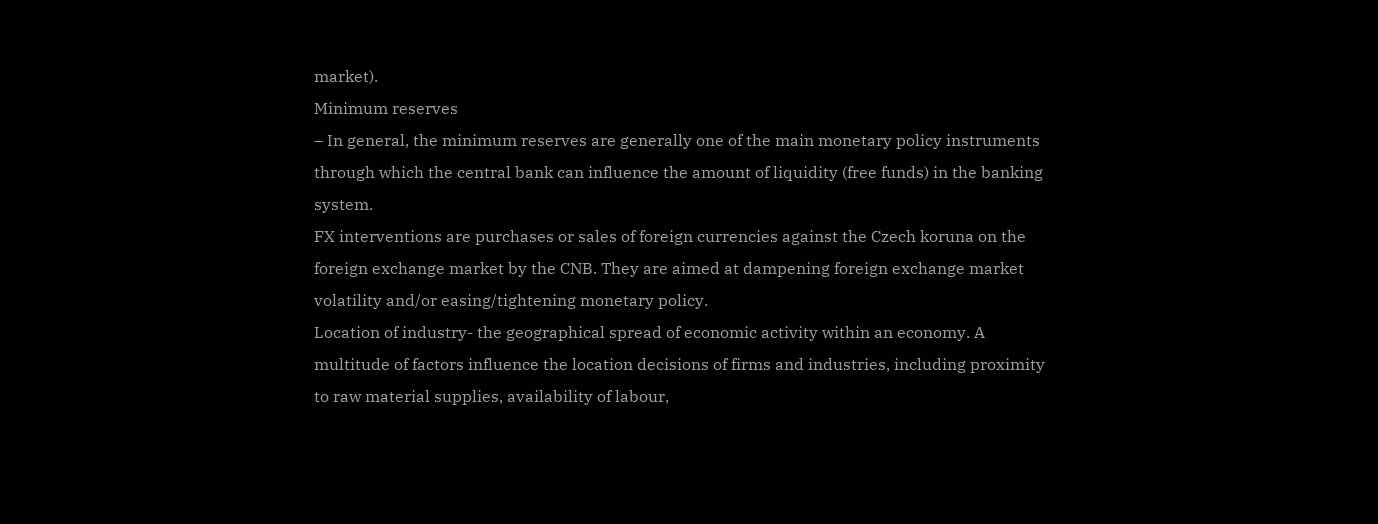market).
Minimum reserves
– In general, the minimum reserves are generally one of the main monetary policy instruments through which the central bank can influence the amount of liquidity (free funds) in the banking system.
FX interventions are purchases or sales of foreign currencies against the Czech koruna on the foreign exchange market by the CNB. They are aimed at dampening foreign exchange market volatility and/or easing/tightening monetary policy.
Location of industry- the geographical spread of economic activity within an economy. A multitude of factors influence the location decisions of firms and industries, including proximity to raw material supplies, availability of labour,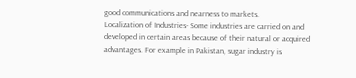good communications and nearness to markets.
Localization of Industries- Some industries are carried on and developed in certain areas because of their natural or acquired advantages. For example in Pakistan, sugar industry is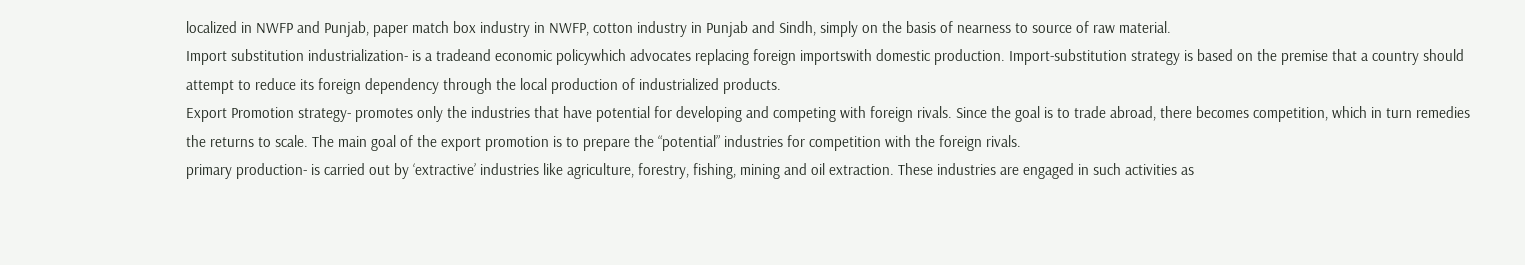localized in NWFP and Punjab, paper match box industry in NWFP, cotton industry in Punjab and Sindh, simply on the basis of nearness to source of raw material.
Import substitution industrialization- is a tradeand economic policywhich advocates replacing foreign importswith domestic production. Import-substitution strategy is based on the premise that a country should attempt to reduce its foreign dependency through the local production of industrialized products.
Export Promotion strategy- promotes only the industries that have potential for developing and competing with foreign rivals. Since the goal is to trade abroad, there becomes competition, which in turn remedies the returns to scale. The main goal of the export promotion is to prepare the “potential” industries for competition with the foreign rivals.
primary production- is carried out by ‘extractive’ industries like agriculture, forestry, fishing, mining and oil extraction. These industries are engaged in such activities as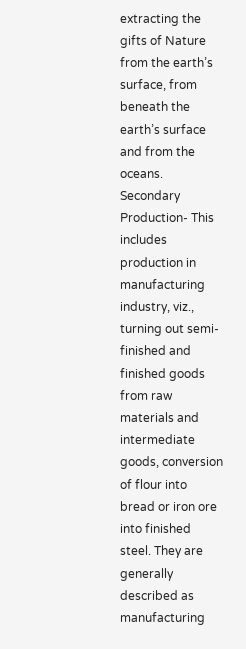extracting the gifts of Nature from the earth’s surface, from beneath the earth’s surface and from the oceans.
Secondary Production- This includes production in manufacturing industry, viz., turning out semi-finished and finished goods from raw materials and intermediate goods, conversion of flour into bread or iron ore into finished steel. They are generally described as manufacturing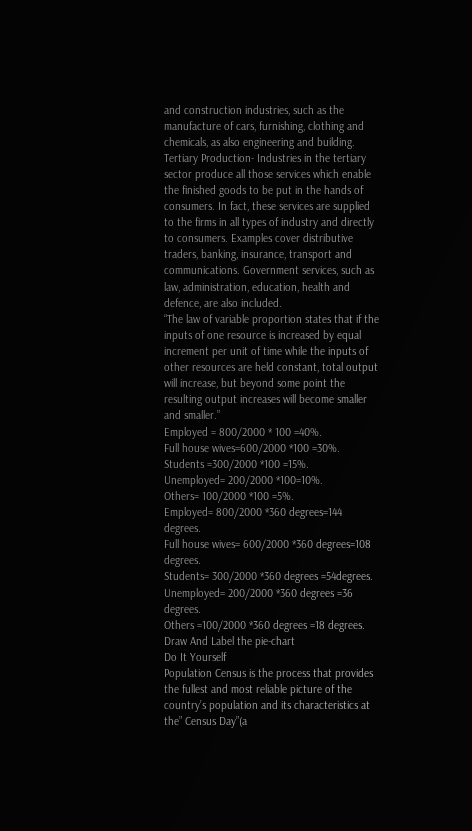and construction industries, such as the manufacture of cars, furnishing, clothing and chemicals, as also engineering and building.
Tertiary Production- Industries in the tertiary sector produce all those services which enable the finished goods to be put in the hands of consumers. In fact, these services are supplied to the firms in all types of industry and directly to consumers. Examples cover distributive traders, banking, insurance, transport and communications. Government services, such as law, administration, education, health and defence, are also included.
“The law of variable proportion states that if the inputs of one resource is increased by equal increment per unit of time while the inputs of other resources are held constant, total output will increase, but beyond some point the resulting output increases will become smaller and smaller.”
Employed = 800/2000 * 100 =40%.
Full house wives=600/2000 *100 =30%.
Students =300/2000 *100 =15%.
Unemployed= 200/2000 *100=10%.
Others= 100/2000 *100 =5%.
Employed= 800/2000 *360 degrees=144 degrees.
Full house wives= 600/2000 *360 degrees=108 degrees.
Students= 300/2000 *360 degrees =54degrees.
Unemployed= 200/2000 *360 degrees =36 degrees.
Others =100/2000 *360 degrees =18 degrees.
Draw And Label the pie-chart
Do It Yourself
Population Census is the process that provides the fullest and most reliable picture of the country’s population and its characteristics at the” Census Day”(a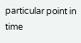particular point in time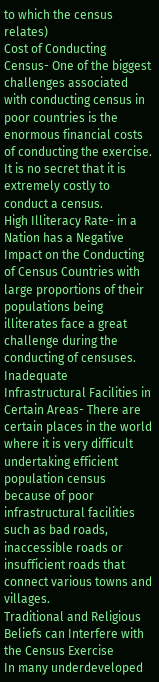to which the census relates)
Cost of Conducting Census- One of the biggest challenges associated with conducting census in poor countries is the enormous financial costs of conducting the exercise. It is no secret that it is extremely costly to conduct a census.
High Illiteracy Rate- in a Nation has a Negative Impact on the Conducting of Census Countries with large proportions of their populations being illiterates face a great challenge during the conducting of censuses.
Inadequate Infrastructural Facilities in Certain Areas- There are certain places in the world where it is very difficult undertaking efficient population census because of poor infrastructural facilities such as bad roads, inaccessible roads or insufficient roads that connect various towns and villages.
Traditional and Religious Beliefs can Interfere with the Census Exercise
In many underdeveloped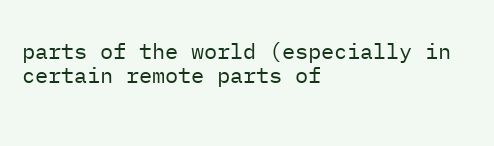parts of the world (especially in certain remote parts of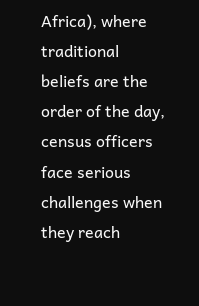Africa), where traditional beliefs are the order of the day, census officers face serious challenges when they reach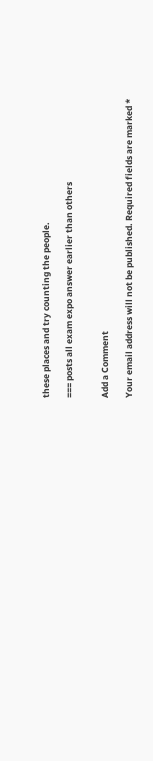these places and try counting the people.

=== posts all exam expo answer earlier than others


Add a Comment

Your email address will not be published. Required fields are marked *